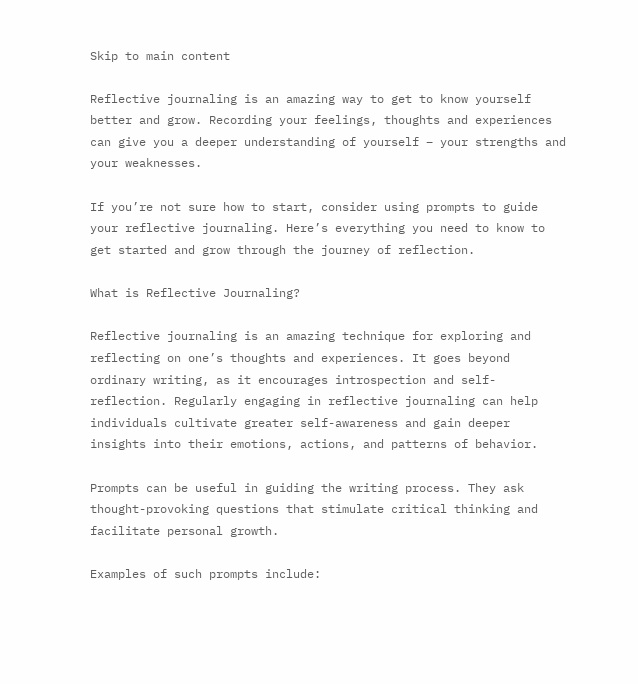Skip to main content

Reflective journaling is an amazing way to get to know yourself better and grow. Recording your feelings, thoughts and experiences can give you a deeper understanding of yourself – your strengths and your weaknesses.

If you’re not sure how to start, consider using prompts to guide your reflective journaling. Here’s everything you need to know to get started and grow through the journey of reflection.

What is Reflective Journaling?

Reflective journaling is an amazing technique for exploring and reflecting on one’s thoughts and experiences. It goes beyond ordinary writing, as it encourages introspection and self-reflection. Regularly engaging in reflective journaling can help individuals cultivate greater self-awareness and gain deeper insights into their emotions, actions, and patterns of behavior.

Prompts can be useful in guiding the writing process. They ask thought-provoking questions that stimulate critical thinking and facilitate personal growth.

Examples of such prompts include: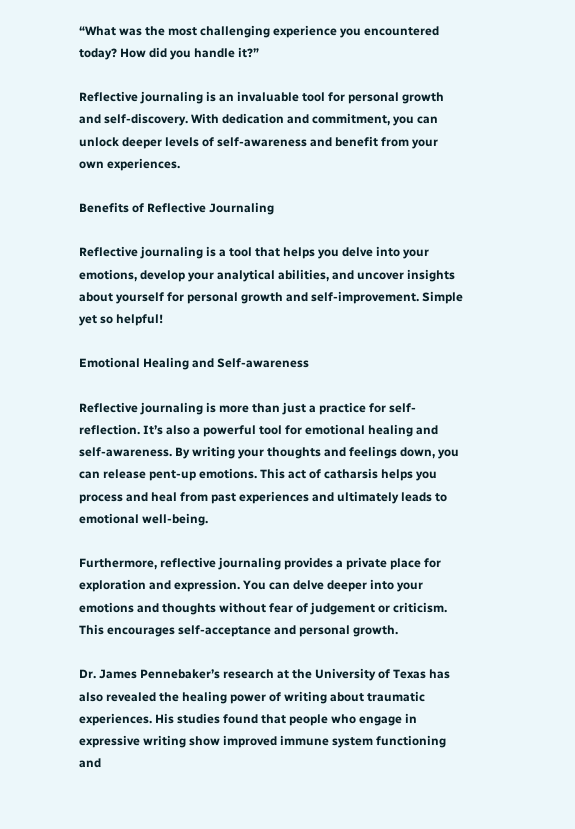“What was the most challenging experience you encountered today? How did you handle it?”

Reflective journaling is an invaluable tool for personal growth and self-discovery. With dedication and commitment, you can unlock deeper levels of self-awareness and benefit from your own experiences.

Benefits of Reflective Journaling

Reflective journaling is a tool that helps you delve into your emotions, develop your analytical abilities, and uncover insights about yourself for personal growth and self-improvement. Simple yet so helpful!

Emotional Healing and Self-awareness

Reflective journaling is more than just a practice for self-reflection. It’s also a powerful tool for emotional healing and self-awareness. By writing your thoughts and feelings down, you can release pent-up emotions. This act of catharsis helps you process and heal from past experiences and ultimately leads to emotional well-being.

Furthermore, reflective journaling provides a private place for exploration and expression. You can delve deeper into your emotions and thoughts without fear of judgement or criticism. This encourages self-acceptance and personal growth.

Dr. James Pennebaker’s research at the University of Texas has also revealed the healing power of writing about traumatic experiences. His studies found that people who engage in expressive writing show improved immune system functioning and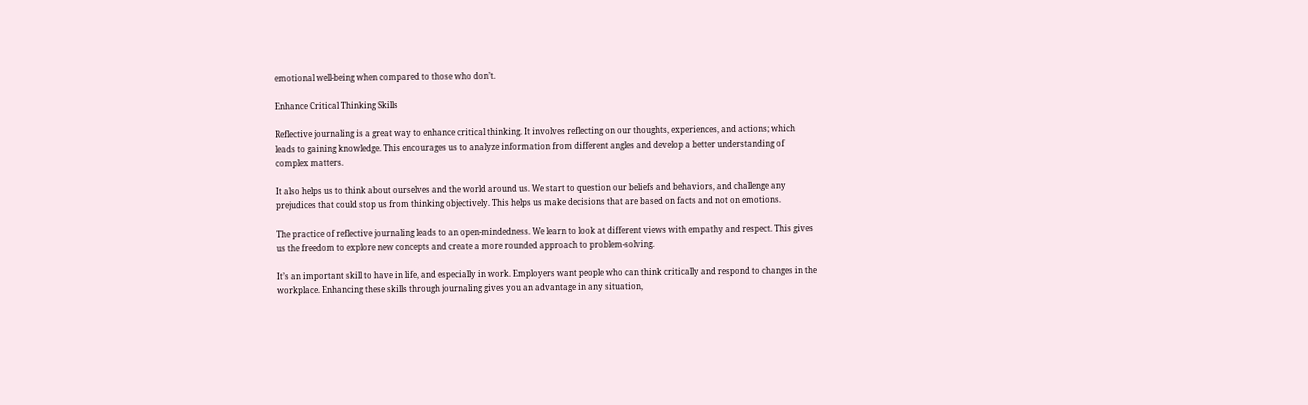emotional well-being when compared to those who don’t.

Enhance Critical Thinking Skills

Reflective journaling is a great way to enhance critical thinking. It involves reflecting on our thoughts, experiences, and actions; which leads to gaining knowledge. This encourages us to analyze information from different angles and develop a better understanding of complex matters.

It also helps us to think about ourselves and the world around us. We start to question our beliefs and behaviors, and challenge any prejudices that could stop us from thinking objectively. This helps us make decisions that are based on facts and not on emotions.

The practice of reflective journaling leads to an open-mindedness. We learn to look at different views with empathy and respect. This gives us the freedom to explore new concepts and create a more rounded approach to problem-solving.

It’s an important skill to have in life, and especially in work. Employers want people who can think critically and respond to changes in the workplace. Enhancing these skills through journaling gives you an advantage in any situation,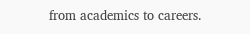from academics to careers.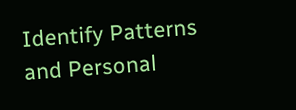Identify Patterns and Personal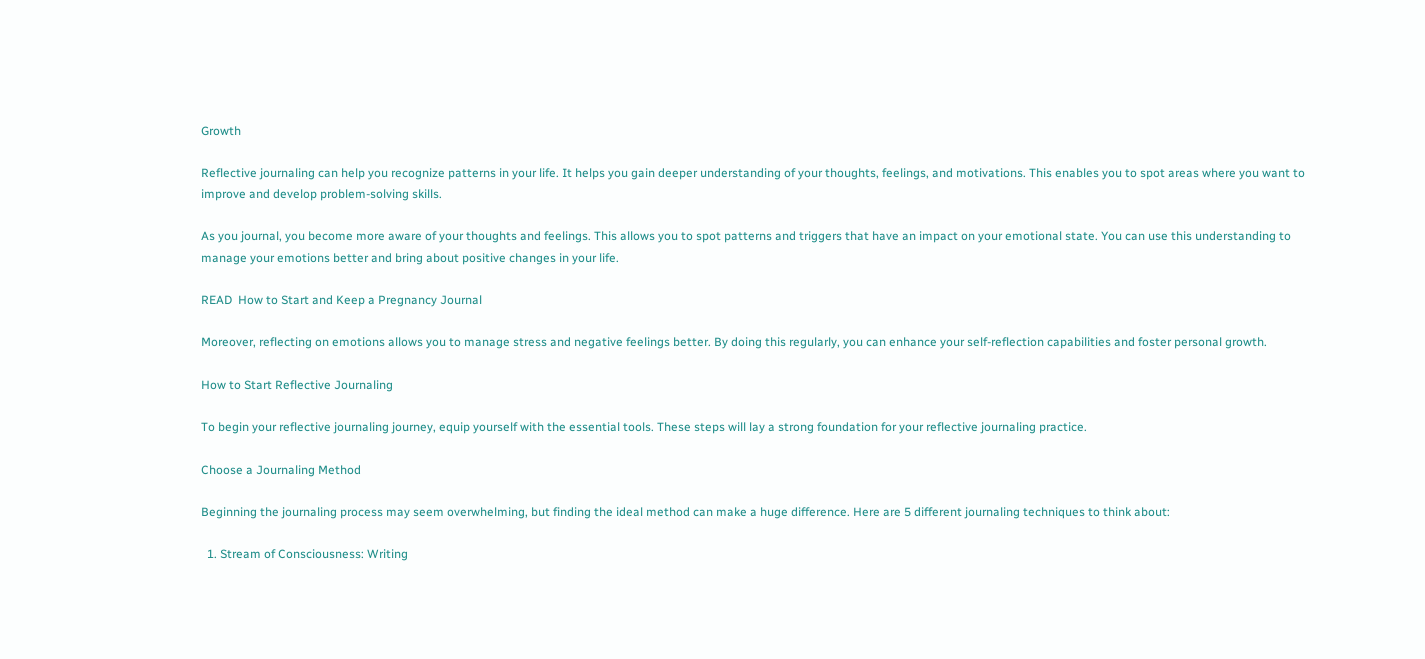Growth

Reflective journaling can help you recognize patterns in your life. It helps you gain deeper understanding of your thoughts, feelings, and motivations. This enables you to spot areas where you want to improve and develop problem-solving skills.

As you journal, you become more aware of your thoughts and feelings. This allows you to spot patterns and triggers that have an impact on your emotional state. You can use this understanding to manage your emotions better and bring about positive changes in your life.

READ  How to Start and Keep a Pregnancy Journal

Moreover, reflecting on emotions allows you to manage stress and negative feelings better. By doing this regularly, you can enhance your self-reflection capabilities and foster personal growth.

How to Start Reflective Journaling

To begin your reflective journaling journey, equip yourself with the essential tools. These steps will lay a strong foundation for your reflective journaling practice.

Choose a Journaling Method

Beginning the journaling process may seem overwhelming, but finding the ideal method can make a huge difference. Here are 5 different journaling techniques to think about:

  1. Stream of Consciousness: Writing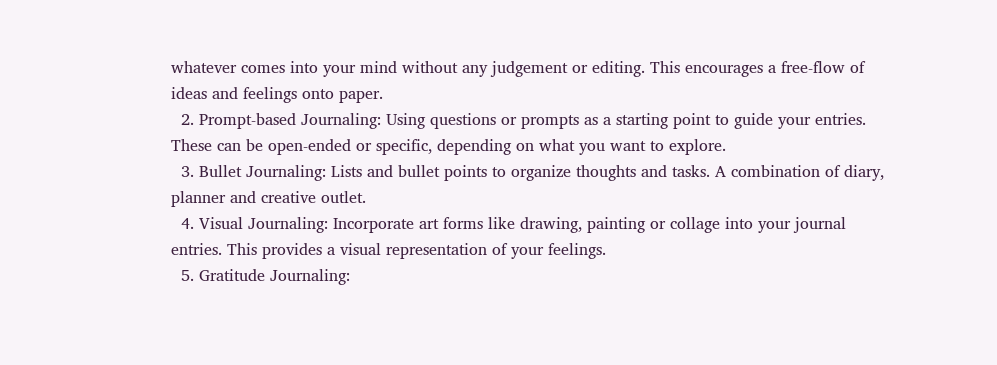whatever comes into your mind without any judgement or editing. This encourages a free-flow of ideas and feelings onto paper.
  2. Prompt-based Journaling: Using questions or prompts as a starting point to guide your entries. These can be open-ended or specific, depending on what you want to explore.
  3. Bullet Journaling: Lists and bullet points to organize thoughts and tasks. A combination of diary, planner and creative outlet.
  4. Visual Journaling: Incorporate art forms like drawing, painting or collage into your journal entries. This provides a visual representation of your feelings.
  5. Gratitude Journaling: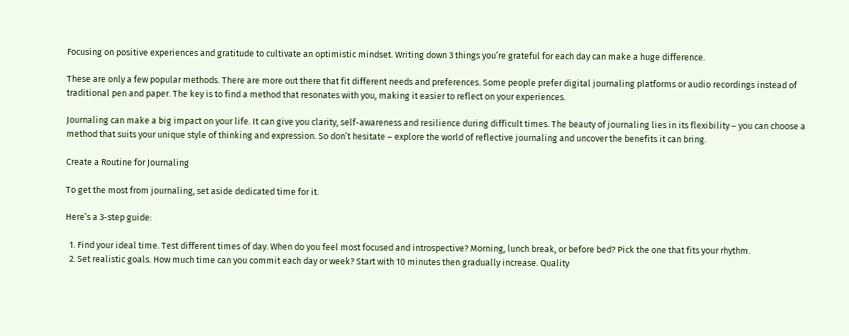Focusing on positive experiences and gratitude to cultivate an optimistic mindset. Writing down 3 things you’re grateful for each day can make a huge difference.

These are only a few popular methods. There are more out there that fit different needs and preferences. Some people prefer digital journaling platforms or audio recordings instead of traditional pen and paper. The key is to find a method that resonates with you, making it easier to reflect on your experiences.

Journaling can make a big impact on your life. It can give you clarity, self-awareness and resilience during difficult times. The beauty of journaling lies in its flexibility – you can choose a method that suits your unique style of thinking and expression. So don’t hesitate – explore the world of reflective journaling and uncover the benefits it can bring.

Create a Routine for Journaling

To get the most from journaling, set aside dedicated time for it.

Here’s a 3-step guide:

  1. Find your ideal time. Test different times of day. When do you feel most focused and introspective? Morning, lunch break, or before bed? Pick the one that fits your rhythm.
  2. Set realistic goals. How much time can you commit each day or week? Start with 10 minutes then gradually increase. Quality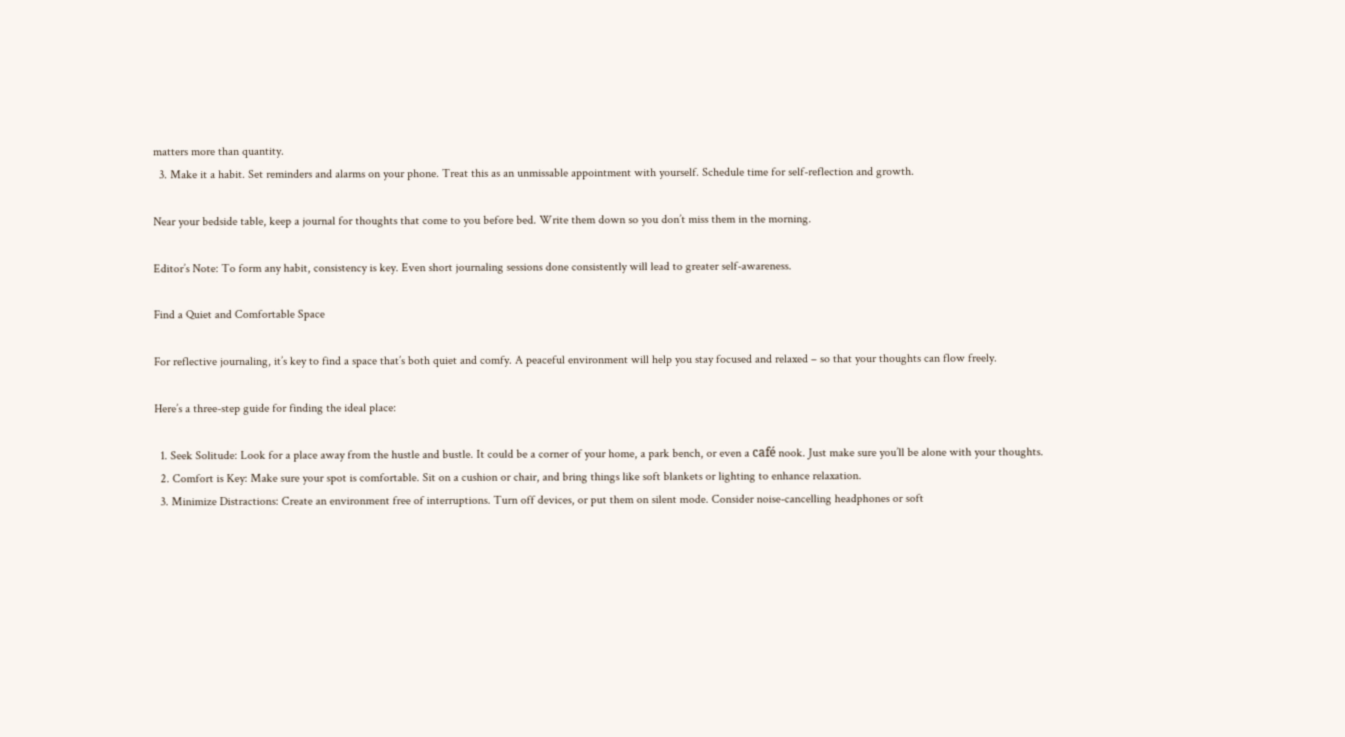matters more than quantity.
  3. Make it a habit. Set reminders and alarms on your phone. Treat this as an unmissable appointment with yourself. Schedule time for self-reflection and growth.

Near your bedside table, keep a journal for thoughts that come to you before bed. Write them down so you don’t miss them in the morning.

Editor’s Note: To form any habit, consistency is key. Even short journaling sessions done consistently will lead to greater self-awareness.

Find a Quiet and Comfortable Space

For reflective journaling, it’s key to find a space that’s both quiet and comfy. A peaceful environment will help you stay focused and relaxed – so that your thoughts can flow freely.

Here’s a three-step guide for finding the ideal place:

  1. Seek Solitude: Look for a place away from the hustle and bustle. It could be a corner of your home, a park bench, or even a café nook. Just make sure you’ll be alone with your thoughts.
  2. Comfort is Key: Make sure your spot is comfortable. Sit on a cushion or chair, and bring things like soft blankets or lighting to enhance relaxation.
  3. Minimize Distractions: Create an environment free of interruptions. Turn off devices, or put them on silent mode. Consider noise-cancelling headphones or soft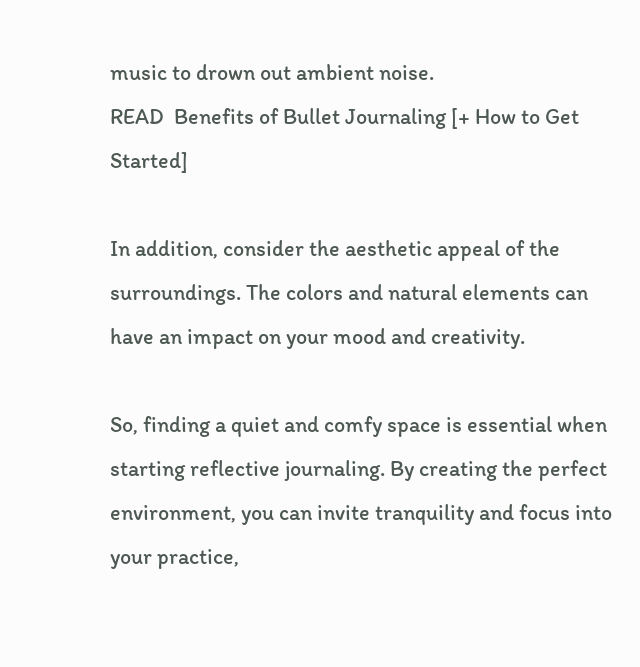music to drown out ambient noise.
READ  Benefits of Bullet Journaling [+ How to Get Started]

In addition, consider the aesthetic appeal of the surroundings. The colors and natural elements can have an impact on your mood and creativity.

So, finding a quiet and comfy space is essential when starting reflective journaling. By creating the perfect environment, you can invite tranquility and focus into your practice,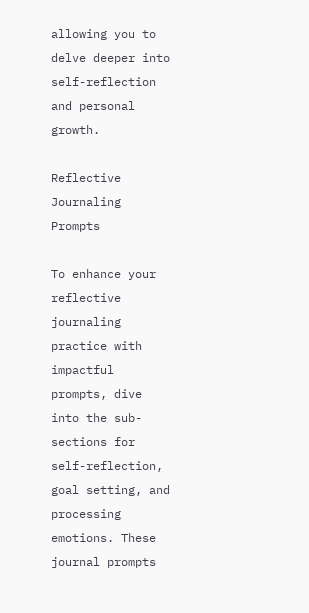allowing you to delve deeper into self-reflection and personal growth.

Reflective Journaling Prompts

To enhance your reflective journaling practice with impactful prompts, dive into the sub-sections for self-reflection, goal setting, and processing emotions. These journal prompts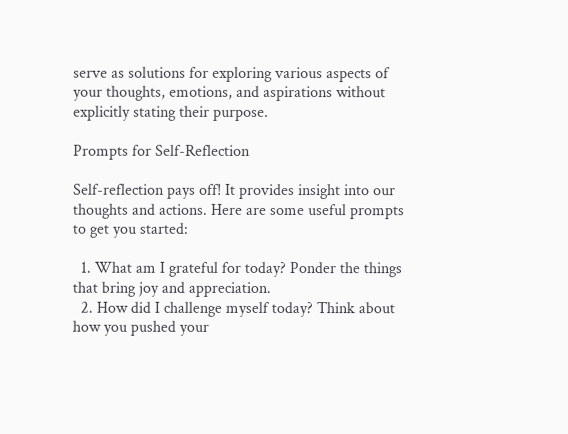serve as solutions for exploring various aspects of your thoughts, emotions, and aspirations without explicitly stating their purpose.

Prompts for Self-Reflection

Self-reflection pays off! It provides insight into our thoughts and actions. Here are some useful prompts to get you started:

  1. What am I grateful for today? Ponder the things that bring joy and appreciation.
  2. How did I challenge myself today? Think about how you pushed your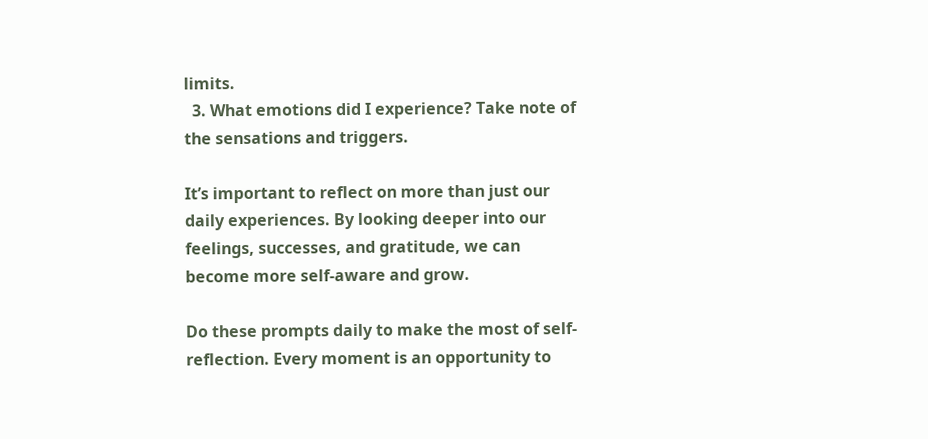limits.
  3. What emotions did I experience? Take note of the sensations and triggers.

It’s important to reflect on more than just our daily experiences. By looking deeper into our feelings, successes, and gratitude, we can become more self-aware and grow.

Do these prompts daily to make the most of self-reflection. Every moment is an opportunity to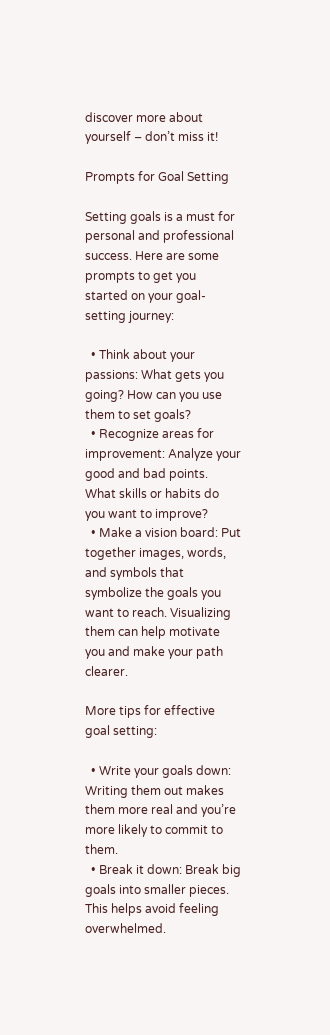discover more about yourself – don’t miss it!

Prompts for Goal Setting

Setting goals is a must for personal and professional success. Here are some prompts to get you started on your goal-setting journey:

  • Think about your passions: What gets you going? How can you use them to set goals?
  • Recognize areas for improvement: Analyze your good and bad points. What skills or habits do you want to improve?
  • Make a vision board: Put together images, words, and symbols that symbolize the goals you want to reach. Visualizing them can help motivate you and make your path clearer.

More tips for effective goal setting:

  • Write your goals down: Writing them out makes them more real and you’re more likely to commit to them.
  • Break it down: Break big goals into smaller pieces. This helps avoid feeling overwhelmed.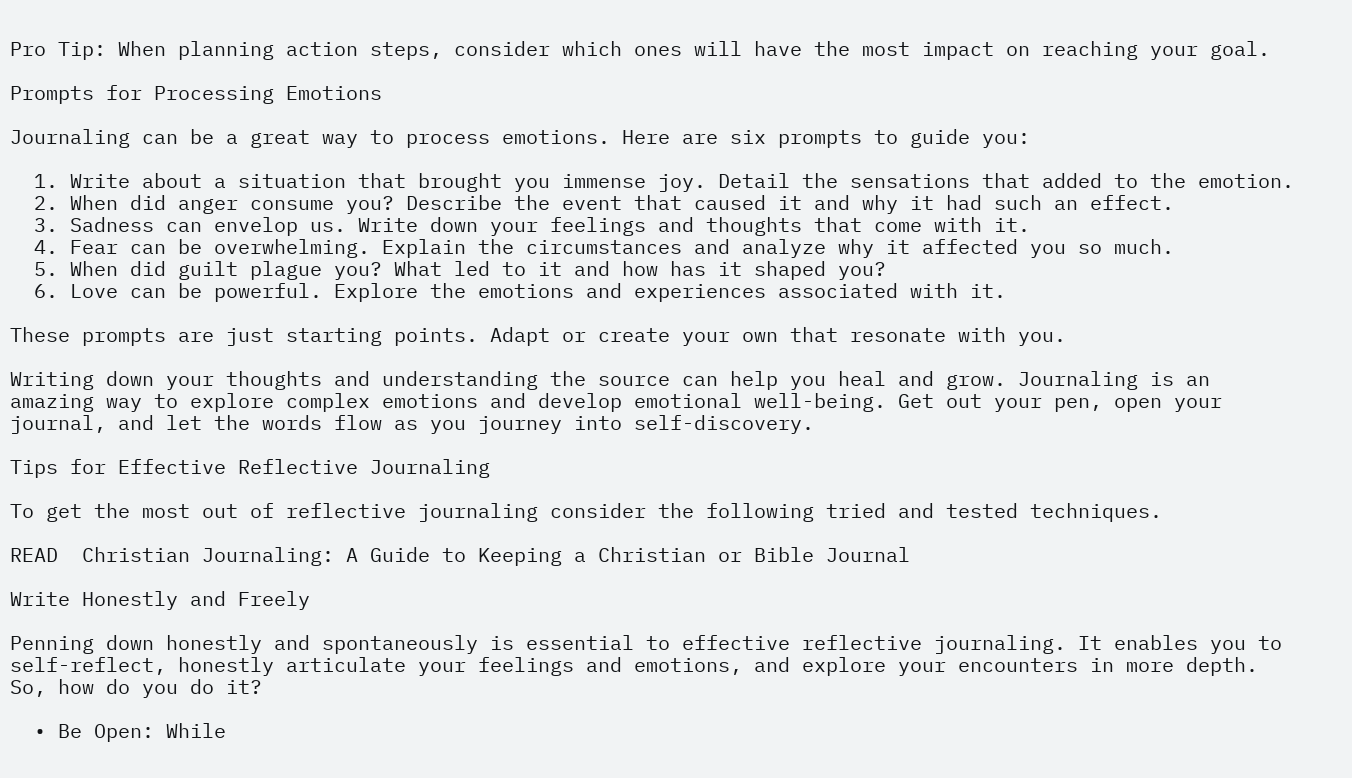Pro Tip: When planning action steps, consider which ones will have the most impact on reaching your goal.

Prompts for Processing Emotions

Journaling can be a great way to process emotions. Here are six prompts to guide you:

  1. Write about a situation that brought you immense joy. Detail the sensations that added to the emotion.
  2. When did anger consume you? Describe the event that caused it and why it had such an effect.
  3. Sadness can envelop us. Write down your feelings and thoughts that come with it.
  4. Fear can be overwhelming. Explain the circumstances and analyze why it affected you so much.
  5. When did guilt plague you? What led to it and how has it shaped you?
  6. Love can be powerful. Explore the emotions and experiences associated with it.

These prompts are just starting points. Adapt or create your own that resonate with you.

Writing down your thoughts and understanding the source can help you heal and grow. Journaling is an amazing way to explore complex emotions and develop emotional well-being. Get out your pen, open your journal, and let the words flow as you journey into self-discovery.

Tips for Effective Reflective Journaling

To get the most out of reflective journaling consider the following tried and tested techniques.

READ  Christian Journaling: A Guide to Keeping a Christian or Bible Journal

Write Honestly and Freely

Penning down honestly and spontaneously is essential to effective reflective journaling. It enables you to self-reflect, honestly articulate your feelings and emotions, and explore your encounters in more depth. So, how do you do it?

  • Be Open: While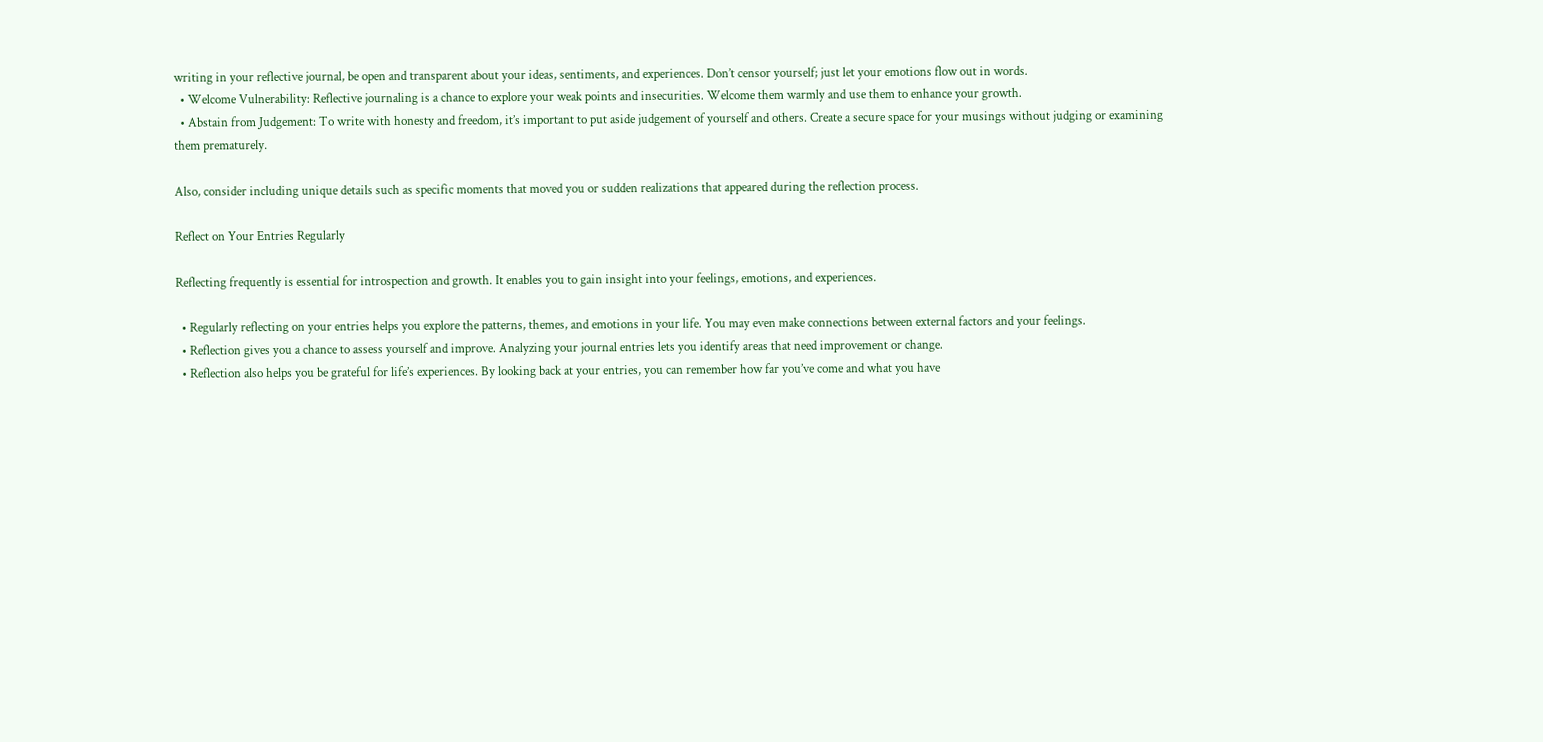writing in your reflective journal, be open and transparent about your ideas, sentiments, and experiences. Don’t censor yourself; just let your emotions flow out in words.
  • Welcome Vulnerability: Reflective journaling is a chance to explore your weak points and insecurities. Welcome them warmly and use them to enhance your growth.
  • Abstain from Judgement: To write with honesty and freedom, it’s important to put aside judgement of yourself and others. Create a secure space for your musings without judging or examining them prematurely.

Also, consider including unique details such as specific moments that moved you or sudden realizations that appeared during the reflection process.

Reflect on Your Entries Regularly

Reflecting frequently is essential for introspection and growth. It enables you to gain insight into your feelings, emotions, and experiences.

  • Regularly reflecting on your entries helps you explore the patterns, themes, and emotions in your life. You may even make connections between external factors and your feelings.
  • Reflection gives you a chance to assess yourself and improve. Analyzing your journal entries lets you identify areas that need improvement or change.
  • Reflection also helps you be grateful for life’s experiences. By looking back at your entries, you can remember how far you’ve come and what you have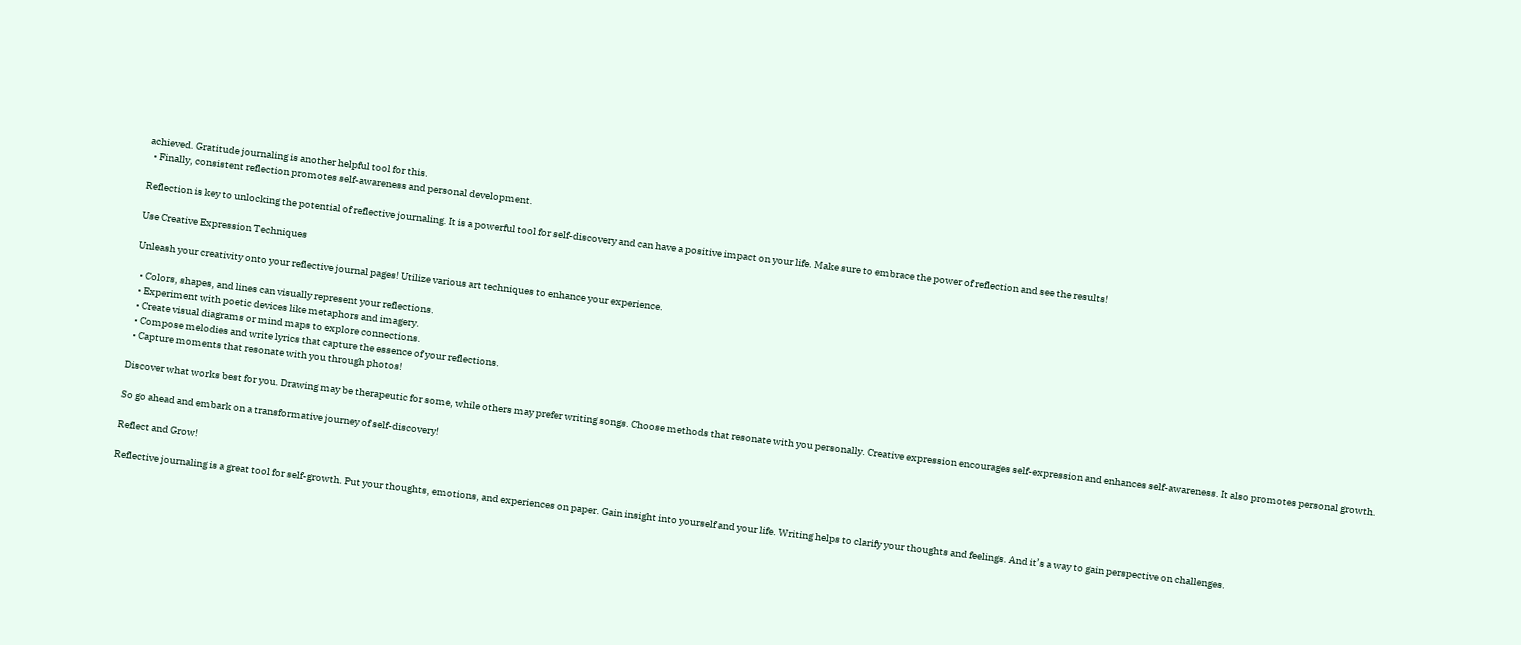achieved. Gratitude journaling is another helpful tool for this.
  • Finally, consistent reflection promotes self-awareness and personal development.

Reflection is key to unlocking the potential of reflective journaling. It is a powerful tool for self-discovery and can have a positive impact on your life. Make sure to embrace the power of reflection and see the results!

Use Creative Expression Techniques

Unleash your creativity onto your reflective journal pages! Utilize various art techniques to enhance your experience.

  • Colors, shapes, and lines can visually represent your reflections.
  • Experiment with poetic devices like metaphors and imagery.
  • Create visual diagrams or mind maps to explore connections.
  • Compose melodies and write lyrics that capture the essence of your reflections.
  • Capture moments that resonate with you through photos!

Discover what works best for you. Drawing may be therapeutic for some, while others may prefer writing songs. Choose methods that resonate with you personally. Creative expression encourages self-expression and enhances self-awareness. It also promotes personal growth.

So go ahead and embark on a transformative journey of self-discovery!

Reflect and Grow!

Reflective journaling is a great tool for self-growth. Put your thoughts, emotions, and experiences on paper. Gain insight into yourself and your life. Writing helps to clarify your thoughts and feelings. And it’s a way to gain perspective on challenges.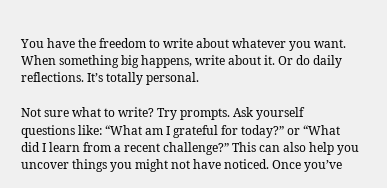You have the freedom to write about whatever you want. When something big happens, write about it. Or do daily reflections. It’s totally personal.

Not sure what to write? Try prompts. Ask yourself questions like: “What am I grateful for today?” or “What did I learn from a recent challenge?” This can also help you uncover things you might not have noticed. Once you’ve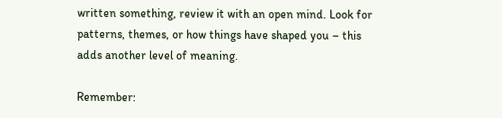written something, review it with an open mind. Look for patterns, themes, or how things have shaped you – this adds another level of meaning.

Remember: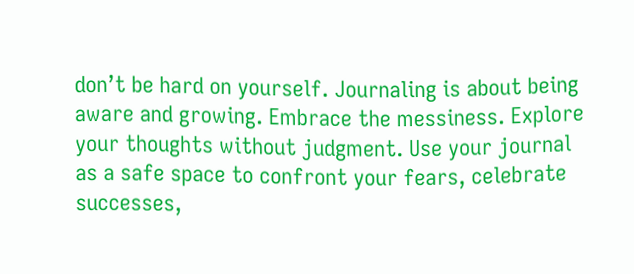don’t be hard on yourself. Journaling is about being aware and growing. Embrace the messiness. Explore your thoughts without judgment. Use your journal as a safe space to confront your fears, celebrate successes,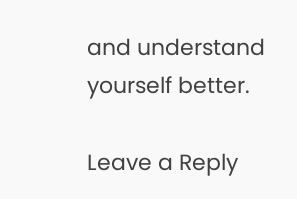and understand yourself better.

Leave a Reply